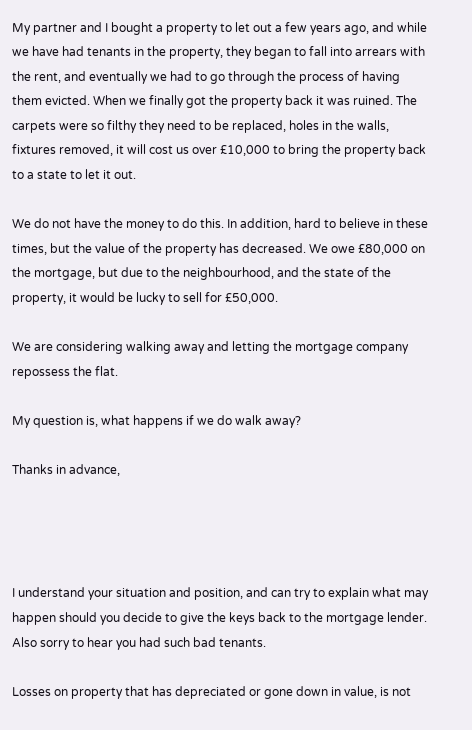My partner and I bought a property to let out a few years ago, and while we have had tenants in the property, they began to fall into arrears with the rent, and eventually we had to go through the process of having them evicted. When we finally got the property back it was ruined. The carpets were so filthy they need to be replaced, holes in the walls, fixtures removed, it will cost us over £10,000 to bring the property back to a state to let it out.

We do not have the money to do this. In addition, hard to believe in these times, but the value of the property has decreased. We owe £80,000 on the mortgage, but due to the neighbourhood, and the state of the property, it would be lucky to sell for £50,000.

We are considering walking away and letting the mortgage company repossess the flat.

My question is, what happens if we do walk away?

Thanks in advance,




I understand your situation and position, and can try to explain what may happen should you decide to give the keys back to the mortgage lender. Also sorry to hear you had such bad tenants.

Losses on property that has depreciated or gone down in value, is not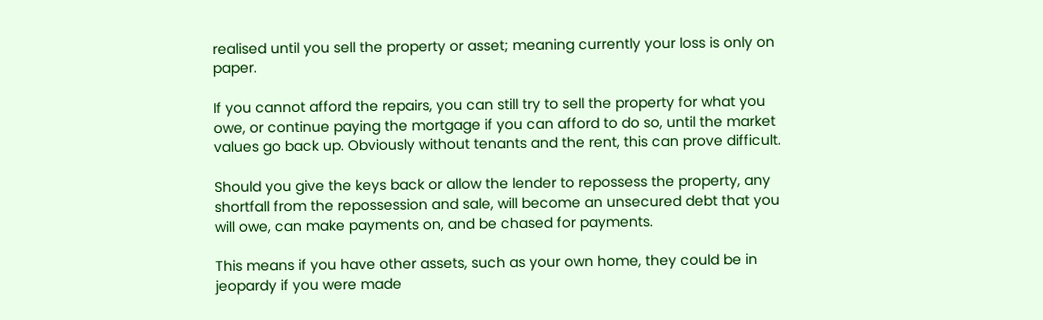realised until you sell the property or asset; meaning currently your loss is only on paper.

If you cannot afford the repairs, you can still try to sell the property for what you owe, or continue paying the mortgage if you can afford to do so, until the market values go back up. Obviously without tenants and the rent, this can prove difficult.

Should you give the keys back or allow the lender to repossess the property, any shortfall from the repossession and sale, will become an unsecured debt that you will owe, can make payments on, and be chased for payments.

This means if you have other assets, such as your own home, they could be in jeopardy if you were made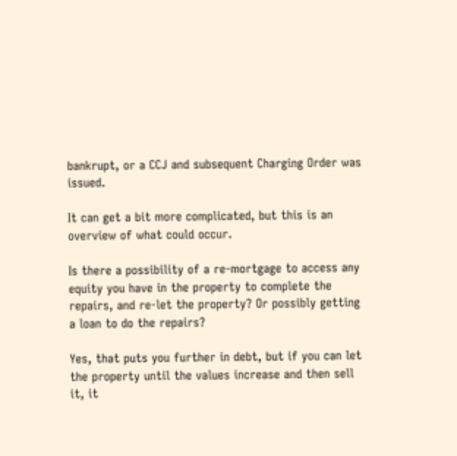bankrupt, or a CCJ and subsequent Charging Order was issued.

It can get a bit more complicated, but this is an overview of what could occur.

Is there a possibility of a re-mortgage to access any equity you have in the property to complete the repairs, and re-let the property? Or possibly getting a loan to do the repairs?

Yes, that puts you further in debt, but if you can let the property until the values increase and then sell it, it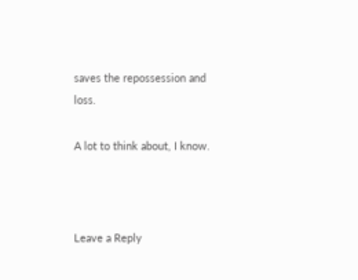saves the repossession and loss.

A lot to think about, I know.



Leave a Reply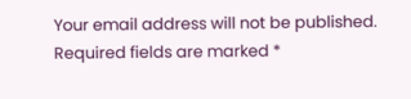Your email address will not be published. Required fields are marked *